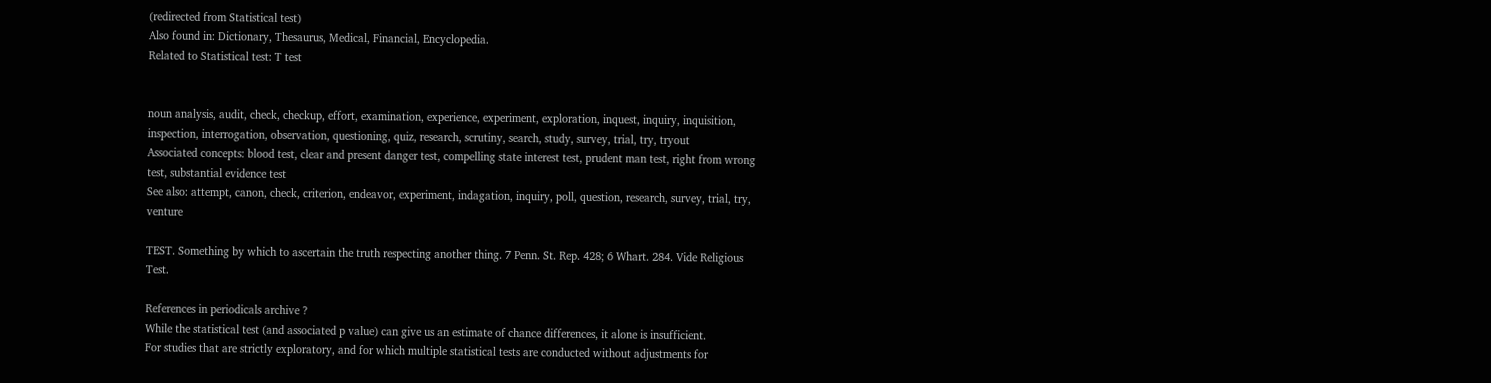(redirected from Statistical test)
Also found in: Dictionary, Thesaurus, Medical, Financial, Encyclopedia.
Related to Statistical test: T test


noun analysis, audit, check, checkup, effort, examination, experience, experiment, exploration, inquest, inquiry, inquisition, inspection, interrogation, observation, questioning, quiz, research, scrutiny, search, study, survey, trial, try, tryout
Associated concepts: blood test, clear and present danger test, compelling state interest test, prudent man test, right from wrong test, substantial evidence test
See also: attempt, canon, check, criterion, endeavor, experiment, indagation, inquiry, poll, question, research, survey, trial, try, venture

TEST. Something by which to ascertain the truth respecting another thing. 7 Penn. St. Rep. 428; 6 Whart. 284. Vide Religious Test.

References in periodicals archive ?
While the statistical test (and associated p value) can give us an estimate of chance differences, it alone is insufficient.
For studies that are strictly exploratory, and for which multiple statistical tests are conducted without adjustments for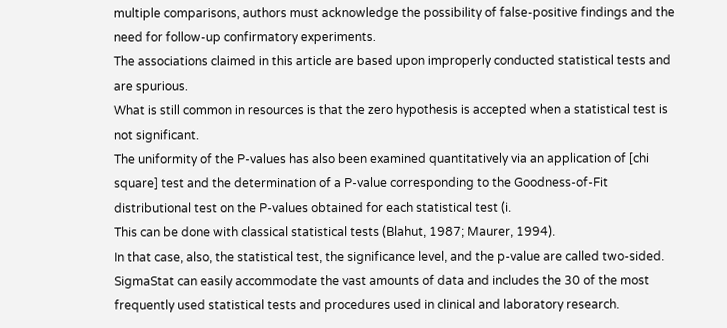multiple comparisons, authors must acknowledge the possibility of false-positive findings and the need for follow-up confirmatory experiments.
The associations claimed in this article are based upon improperly conducted statistical tests and are spurious.
What is still common in resources is that the zero hypothesis is accepted when a statistical test is not significant.
The uniformity of the P-values has also been examined quantitatively via an application of [chi square] test and the determination of a P-value corresponding to the Goodness-of-Fit distributional test on the P-values obtained for each statistical test (i.
This can be done with classical statistical tests (Blahut, 1987; Maurer, 1994).
In that case, also, the statistical test, the significance level, and the p-value are called two-sided.
SigmaStat can easily accommodate the vast amounts of data and includes the 30 of the most frequently used statistical tests and procedures used in clinical and laboratory research.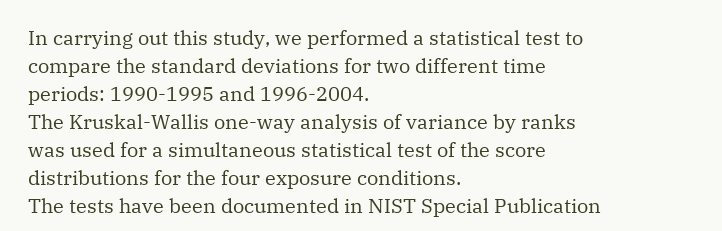In carrying out this study, we performed a statistical test to compare the standard deviations for two different time periods: 1990-1995 and 1996-2004.
The Kruskal-Wallis one-way analysis of variance by ranks was used for a simultaneous statistical test of the score distributions for the four exposure conditions.
The tests have been documented in NIST Special Publication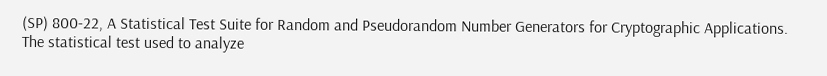(SP) 800-22, A Statistical Test Suite for Random and Pseudorandom Number Generators for Cryptographic Applications.
The statistical test used to analyze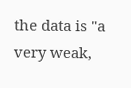the data is "a very weak,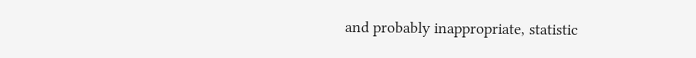and probably inappropriate, statistic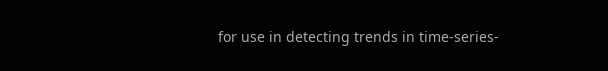for use in detecting trends in time-series-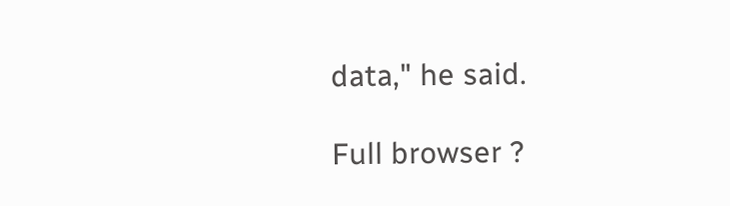data," he said.

Full browser ?